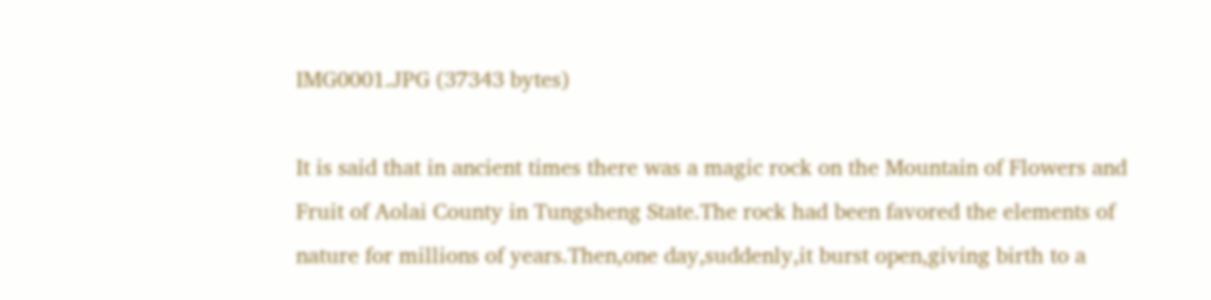IMG0001.JPG (37343 bytes)

It is said that in ancient times there was a magic rock on the Mountain of Flowers and Fruit of Aolai County in Tungsheng State.The rock had been favored the elements of nature for millions of years.Then,one day,suddenly,it burst open,giving birth to a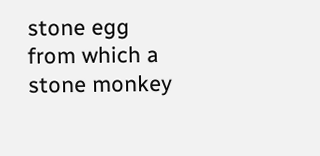stone egg from which a stone monkey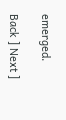emerged.

Back ] Next ]